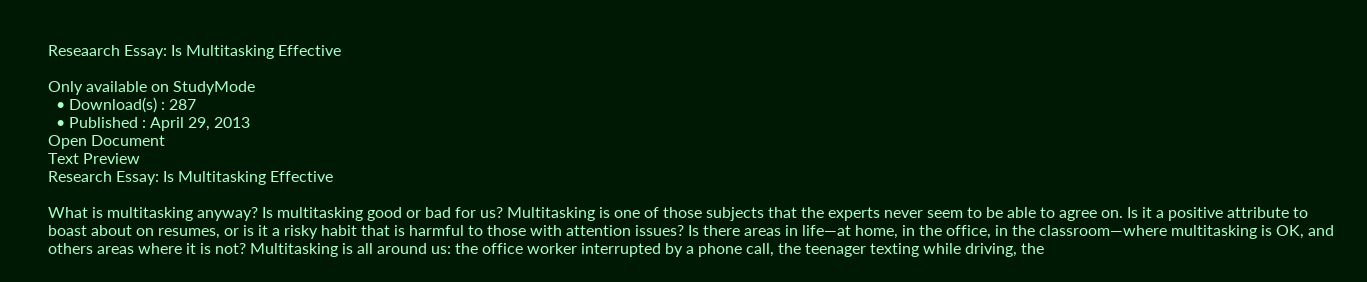Reseaarch Essay: Is Multitasking Effective

Only available on StudyMode
  • Download(s) : 287
  • Published : April 29, 2013
Open Document
Text Preview
Research Essay: Is Multitasking Effective

What is multitasking anyway? Is multitasking good or bad for us? Multitasking is one of those subjects that the experts never seem to be able to agree on. Is it a positive attribute to boast about on resumes, or is it a risky habit that is harmful to those with attention issues? Is there areas in life—at home, in the office, in the classroom—where multitasking is OK, and others areas where it is not? Multitasking is all around us: the office worker interrupted by a phone call, the teenager texting while driving, the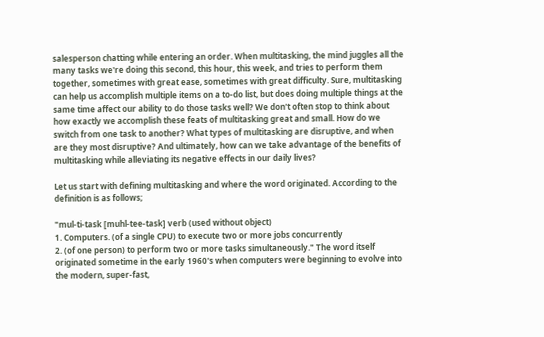salesperson chatting while entering an order. When multitasking, the mind juggles all the many tasks we're doing this second, this hour, this week, and tries to perform them together, sometimes with great ease, sometimes with great difficulty. Sure, multitasking can help us accomplish multiple items on a to-do list, but does doing multiple things at the same time affect our ability to do those tasks well? We don't often stop to think about how exactly we accomplish these feats of multitasking great and small. How do we switch from one task to another? What types of multitasking are disruptive, and when are they most disruptive? And ultimately, how can we take advantage of the benefits of multitasking while alleviating its negative effects in our daily lives?

Let us start with defining multitasking and where the word originated. According to the definition is as follows;

"mul-ti-task [muhl-tee-task] verb (used without object)
1. Computers. (of a single CPU) to execute two or more jobs concurrently
2. (of one person) to perform two or more tasks simultaneously." The word itself originated sometime in the early 1960's when computers were beginning to evolve into the modern, super-fast,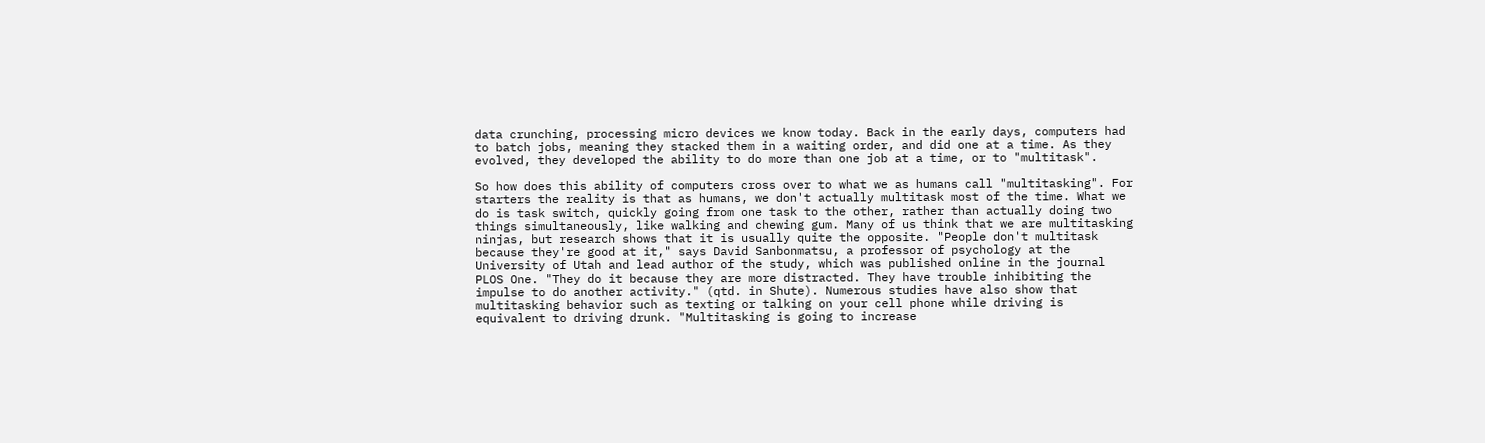data crunching, processing micro devices we know today. Back in the early days, computers had to batch jobs, meaning they stacked them in a waiting order, and did one at a time. As they evolved, they developed the ability to do more than one job at a time, or to "multitask".

So how does this ability of computers cross over to what we as humans call "multitasking". For starters the reality is that as humans, we don't actually multitask most of the time. What we do is task switch, quickly going from one task to the other, rather than actually doing two things simultaneously, like walking and chewing gum. Many of us think that we are multitasking ninjas, but research shows that it is usually quite the opposite. "People don't multitask because they're good at it," says David Sanbonmatsu, a professor of psychology at the University of Utah and lead author of the study, which was published online in the journal PLOS One. "They do it because they are more distracted. They have trouble inhibiting the impulse to do another activity." (qtd. in Shute). Numerous studies have also show that multitasking behavior such as texting or talking on your cell phone while driving is equivalent to driving drunk. "Multitasking is going to increase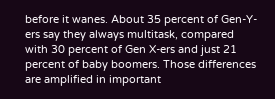before it wanes. About 35 percent of Gen-Y-ers say they always multitask, compared with 30 percent of Gen X-ers and just 21 percent of baby boomers. Those differences are amplified in important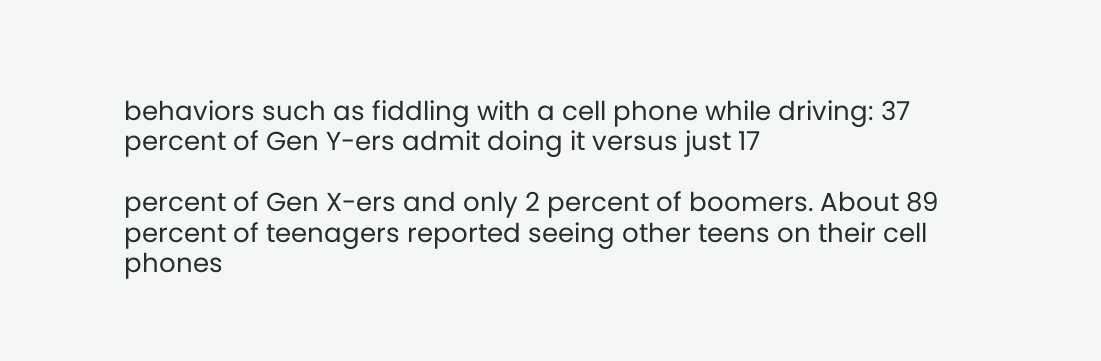behaviors such as fiddling with a cell phone while driving: 37 percent of Gen Y-ers admit doing it versus just 17

percent of Gen X-ers and only 2 percent of boomers. About 89 percent of teenagers reported seeing other teens on their cell phones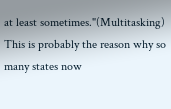at least sometimes."(Multitasking)
This is probably the reason why so many states now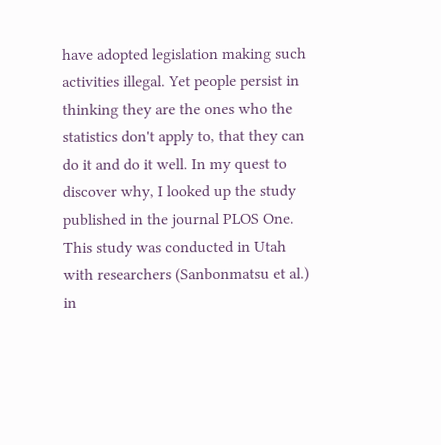have adopted legislation making such activities illegal. Yet people persist in thinking they are the ones who the statistics don't apply to, that they can do it and do it well. In my quest to discover why, I looked up the study published in the journal PLOS One. This study was conducted in Utah with researchers (Sanbonmatsu et al.) in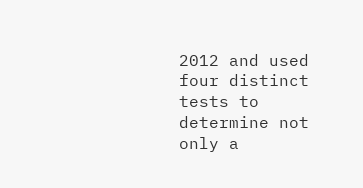2012 and used four distinct tests to determine not only a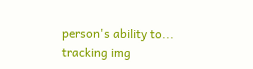person's ability to...
tracking img